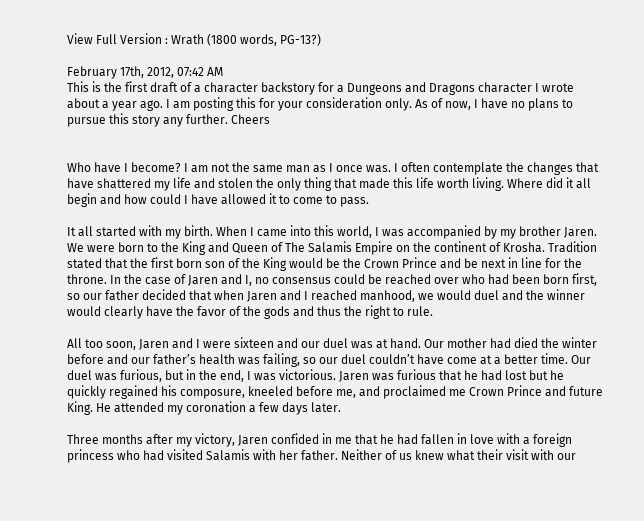View Full Version : Wrath (1800 words, PG-13?)

February 17th, 2012, 07:42 AM
This is the first draft of a character backstory for a Dungeons and Dragons character I wrote about a year ago. I am posting this for your consideration only. As of now, I have no plans to pursue this story any further. Cheers


Who have I become? I am not the same man as I once was. I often contemplate the changes that have shattered my life and stolen the only thing that made this life worth living. Where did it all begin and how could I have allowed it to come to pass.

It all started with my birth. When I came into this world, I was accompanied by my brother Jaren. We were born to the King and Queen of The Salamis Empire on the continent of Krosha. Tradition stated that the first born son of the King would be the Crown Prince and be next in line for the throne. In the case of Jaren and I, no consensus could be reached over who had been born first, so our father decided that when Jaren and I reached manhood, we would duel and the winner would clearly have the favor of the gods and thus the right to rule.

All too soon, Jaren and I were sixteen and our duel was at hand. Our mother had died the winter before and our father’s health was failing, so our duel couldn’t have come at a better time. Our duel was furious, but in the end, I was victorious. Jaren was furious that he had lost but he quickly regained his composure, kneeled before me, and proclaimed me Crown Prince and future King. He attended my coronation a few days later.

Three months after my victory, Jaren confided in me that he had fallen in love with a foreign princess who had visited Salamis with her father. Neither of us knew what their visit with our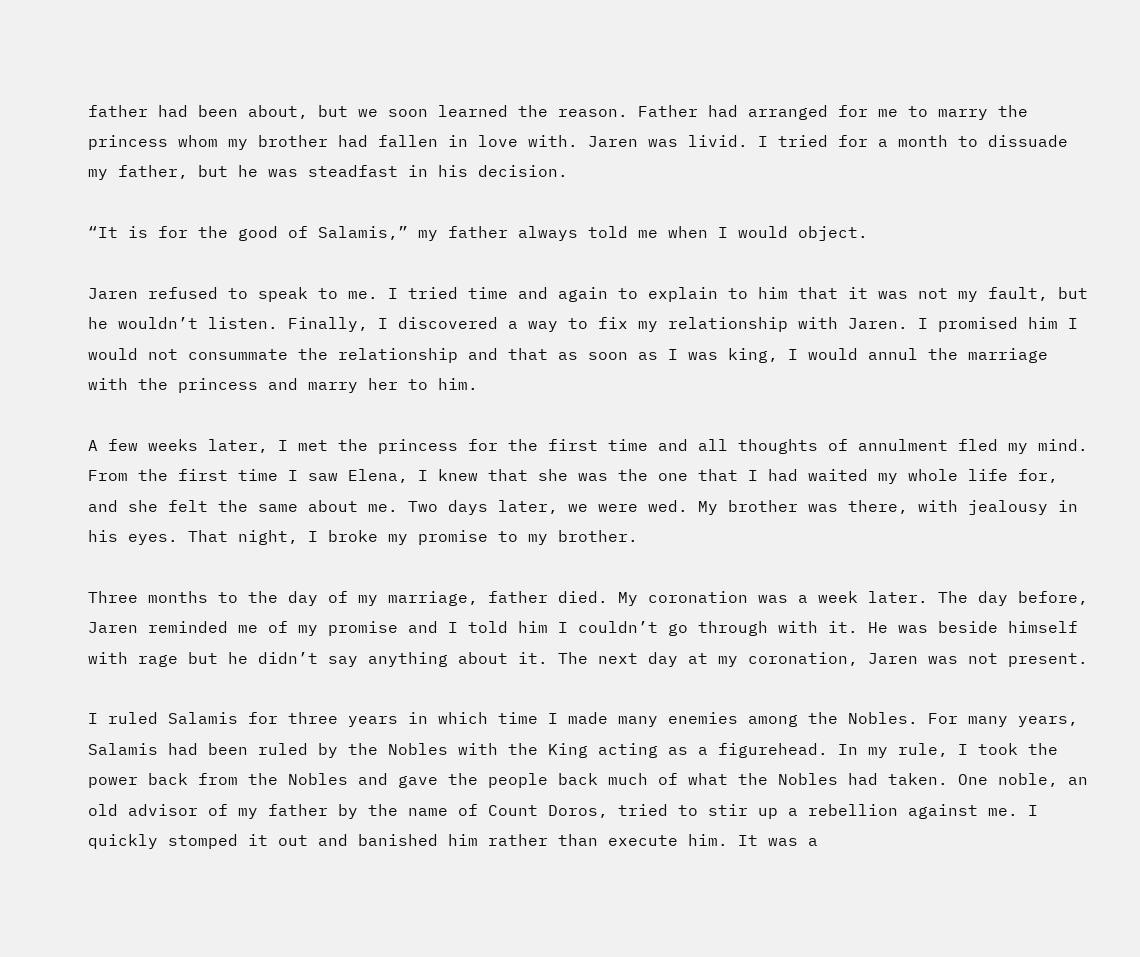father had been about, but we soon learned the reason. Father had arranged for me to marry the princess whom my brother had fallen in love with. Jaren was livid. I tried for a month to dissuade my father, but he was steadfast in his decision.

“It is for the good of Salamis,” my father always told me when I would object.

Jaren refused to speak to me. I tried time and again to explain to him that it was not my fault, but he wouldn’t listen. Finally, I discovered a way to fix my relationship with Jaren. I promised him I would not consummate the relationship and that as soon as I was king, I would annul the marriage with the princess and marry her to him.

A few weeks later, I met the princess for the first time and all thoughts of annulment fled my mind. From the first time I saw Elena, I knew that she was the one that I had waited my whole life for, and she felt the same about me. Two days later, we were wed. My brother was there, with jealousy in his eyes. That night, I broke my promise to my brother.

Three months to the day of my marriage, father died. My coronation was a week later. The day before, Jaren reminded me of my promise and I told him I couldn’t go through with it. He was beside himself with rage but he didn’t say anything about it. The next day at my coronation, Jaren was not present.

I ruled Salamis for three years in which time I made many enemies among the Nobles. For many years, Salamis had been ruled by the Nobles with the King acting as a figurehead. In my rule, I took the power back from the Nobles and gave the people back much of what the Nobles had taken. One noble, an old advisor of my father by the name of Count Doros, tried to stir up a rebellion against me. I quickly stomped it out and banished him rather than execute him. It was a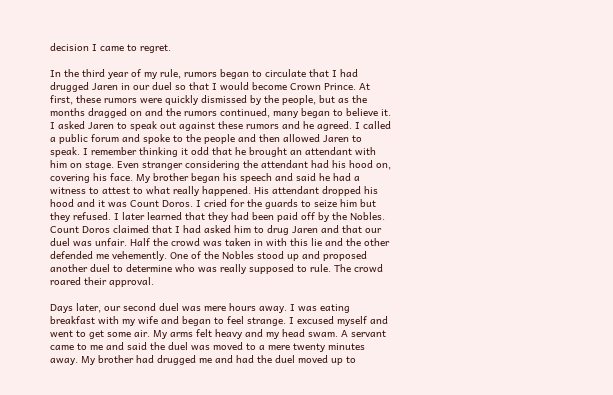decision I came to regret.

In the third year of my rule, rumors began to circulate that I had drugged Jaren in our duel so that I would become Crown Prince. At first, these rumors were quickly dismissed by the people, but as the months dragged on and the rumors continued, many began to believe it. I asked Jaren to speak out against these rumors and he agreed. I called a public forum and spoke to the people and then allowed Jaren to speak. I remember thinking it odd that he brought an attendant with him on stage. Even stranger considering the attendant had his hood on, covering his face. My brother began his speech and said he had a witness to attest to what really happened. His attendant dropped his hood and it was Count Doros. I cried for the guards to seize him but they refused. I later learned that they had been paid off by the Nobles. Count Doros claimed that I had asked him to drug Jaren and that our duel was unfair. Half the crowd was taken in with this lie and the other defended me vehemently. One of the Nobles stood up and proposed another duel to determine who was really supposed to rule. The crowd roared their approval.

Days later, our second duel was mere hours away. I was eating breakfast with my wife and began to feel strange. I excused myself and went to get some air. My arms felt heavy and my head swam. A servant came to me and said the duel was moved to a mere twenty minutes away. My brother had drugged me and had the duel moved up to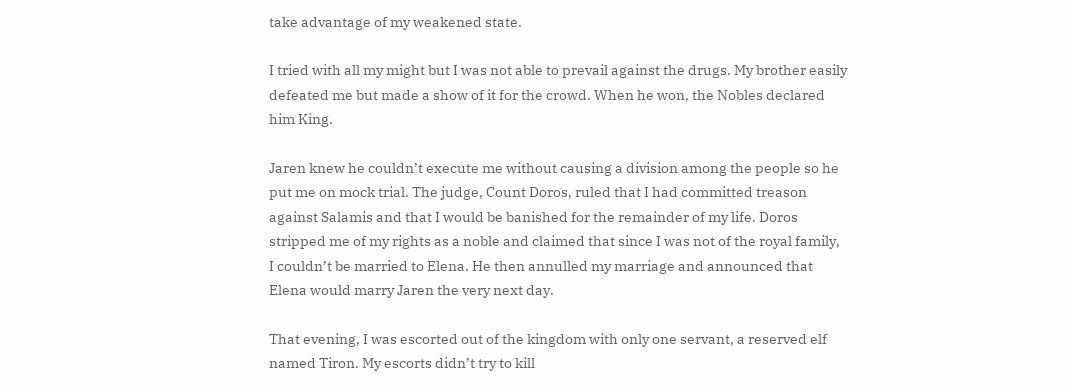take advantage of my weakened state.

I tried with all my might but I was not able to prevail against the drugs. My brother easily defeated me but made a show of it for the crowd. When he won, the Nobles declared him King.

Jaren knew he couldn’t execute me without causing a division among the people so he put me on mock trial. The judge, Count Doros, ruled that I had committed treason against Salamis and that I would be banished for the remainder of my life. Doros stripped me of my rights as a noble and claimed that since I was not of the royal family, I couldn’t be married to Elena. He then annulled my marriage and announced that Elena would marry Jaren the very next day.

That evening, I was escorted out of the kingdom with only one servant, a reserved elf named Tiron. My escorts didn’t try to kill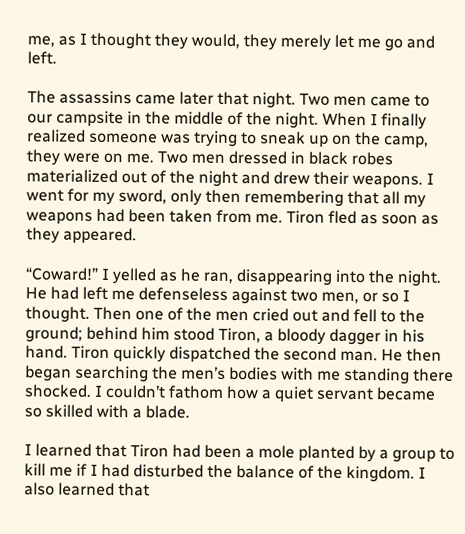me, as I thought they would, they merely let me go and left.

The assassins came later that night. Two men came to our campsite in the middle of the night. When I finally realized someone was trying to sneak up on the camp, they were on me. Two men dressed in black robes materialized out of the night and drew their weapons. I went for my sword, only then remembering that all my weapons had been taken from me. Tiron fled as soon as they appeared.

“Coward!” I yelled as he ran, disappearing into the night. He had left me defenseless against two men, or so I thought. Then one of the men cried out and fell to the ground; behind him stood Tiron, a bloody dagger in his hand. Tiron quickly dispatched the second man. He then began searching the men’s bodies with me standing there shocked. I couldn’t fathom how a quiet servant became so skilled with a blade.

I learned that Tiron had been a mole planted by a group to kill me if I had disturbed the balance of the kingdom. I also learned that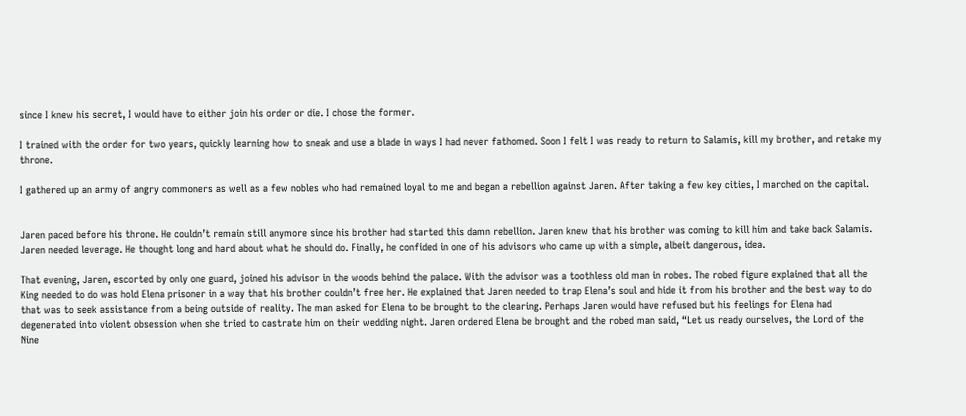since I knew his secret, I would have to either join his order or die. I chose the former.

I trained with the order for two years, quickly learning how to sneak and use a blade in ways I had never fathomed. Soon I felt I was ready to return to Salamis, kill my brother, and retake my throne.

I gathered up an army of angry commoners as well as a few nobles who had remained loyal to me and began a rebellion against Jaren. After taking a few key cities, I marched on the capital.


Jaren paced before his throne. He couldn’t remain still anymore since his brother had started this damn rebellion. Jaren knew that his brother was coming to kill him and take back Salamis. Jaren needed leverage. He thought long and hard about what he should do. Finally, he confided in one of his advisors who came up with a simple, albeit dangerous, idea.

That evening, Jaren, escorted by only one guard, joined his advisor in the woods behind the palace. With the advisor was a toothless old man in robes. The robed figure explained that all the King needed to do was hold Elena prisoner in a way that his brother couldn’t free her. He explained that Jaren needed to trap Elena’s soul and hide it from his brother and the best way to do that was to seek assistance from a being outside of reality. The man asked for Elena to be brought to the clearing. Perhaps Jaren would have refused but his feelings for Elena had degenerated into violent obsession when she tried to castrate him on their wedding night. Jaren ordered Elena be brought and the robed man said, “Let us ready ourselves, the Lord of the Nine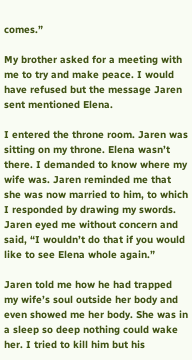comes.”

My brother asked for a meeting with me to try and make peace. I would have refused but the message Jaren sent mentioned Elena.

I entered the throne room. Jaren was sitting on my throne. Elena wasn’t there. I demanded to know where my wife was. Jaren reminded me that she was now married to him, to which I responded by drawing my swords. Jaren eyed me without concern and said, “I wouldn’t do that if you would like to see Elena whole again.”

Jaren told me how he had trapped my wife’s soul outside her body and even showed me her body. She was in a sleep so deep nothing could wake her. I tried to kill him but his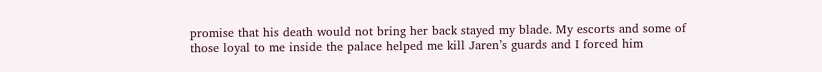promise that his death would not bring her back stayed my blade. My escorts and some of those loyal to me inside the palace helped me kill Jaren’s guards and I forced him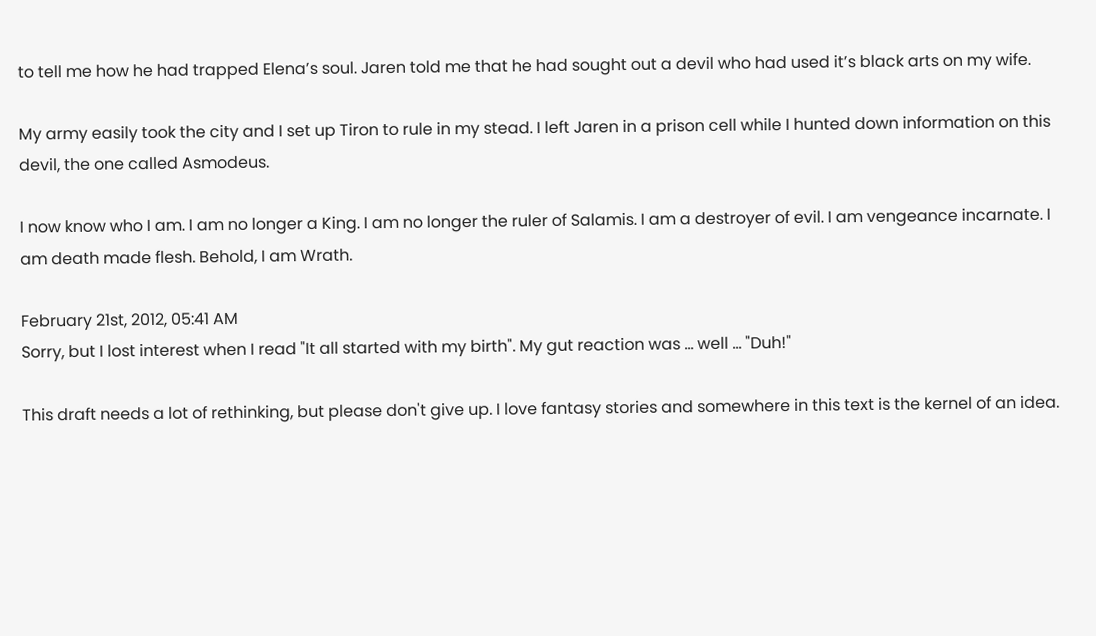to tell me how he had trapped Elena’s soul. Jaren told me that he had sought out a devil who had used it’s black arts on my wife.

My army easily took the city and I set up Tiron to rule in my stead. I left Jaren in a prison cell while I hunted down information on this devil, the one called Asmodeus.

I now know who I am. I am no longer a King. I am no longer the ruler of Salamis. I am a destroyer of evil. I am vengeance incarnate. I am death made flesh. Behold, I am Wrath.

February 21st, 2012, 05:41 AM
Sorry, but I lost interest when I read "It all started with my birth". My gut reaction was ... well ... "Duh!"

This draft needs a lot of rethinking, but please don't give up. I love fantasy stories and somewhere in this text is the kernel of an idea.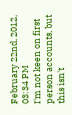February 22nd, 2012, 03:34 PM
I'm not keen on first person accounts, but this isn't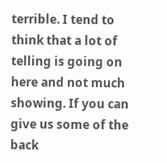terrible. I tend to think that a lot of telling is going on here and not much showing. If you can give us some of the back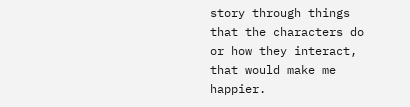story through things that the characters do or how they interact, that would make me happier.